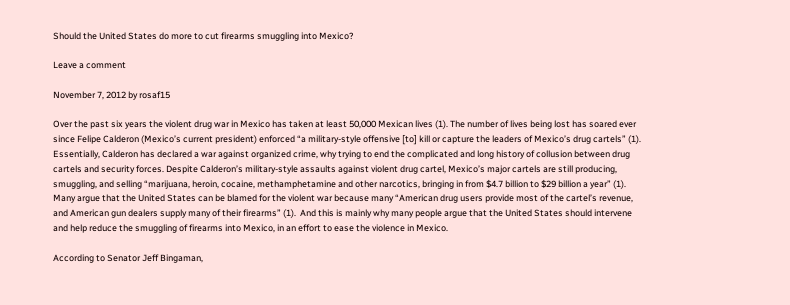Should the United States do more to cut firearms smuggling into Mexico?

Leave a comment

November 7, 2012 by rosaf15

Over the past six years the violent drug war in Mexico has taken at least 50,000 Mexican lives (1). The number of lives being lost has soared ever since Felipe Calderon (Mexico’s current president) enforced “a military-style offensive [to] kill or capture the leaders of Mexico’s drug cartels” (1). Essentially, Calderon has declared a war against organized crime, why trying to end the complicated and long history of collusion between drug cartels and security forces. Despite Calderon’s military-style assaults against violent drug cartel, Mexico’s major cartels are still producing, smuggling, and selling “marijuana, heroin, cocaine, methamphetamine and other narcotics, bringing in from $4.7 billion to $29 billion a year” (1). Many argue that the United States can be blamed for the violent war because many “American drug users provide most of the cartel’s revenue, and American gun dealers supply many of their firearms” (1).  And this is mainly why many people argue that the United States should intervene and help reduce the smuggling of firearms into Mexico, in an effort to ease the violence in Mexico.

According to Senator Jeff Bingaman,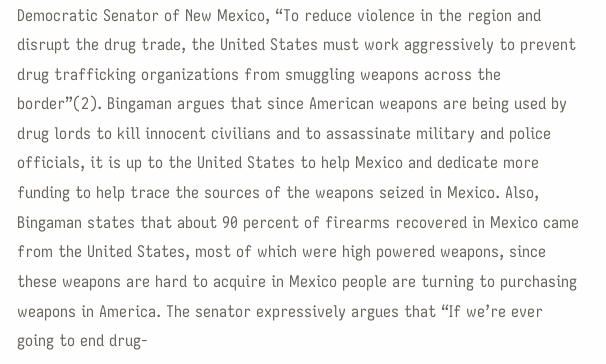Democratic Senator of New Mexico, “To reduce violence in the region and disrupt the drug trade, the United States must work aggressively to prevent drug trafficking organizations from smuggling weapons across the border”(2). Bingaman argues that since American weapons are being used by drug lords to kill innocent civilians and to assassinate military and police officials, it is up to the United States to help Mexico and dedicate more funding to help trace the sources of the weapons seized in Mexico. Also, Bingaman states that about 90 percent of firearms recovered in Mexico came from the United States, most of which were high powered weapons, since these weapons are hard to acquire in Mexico people are turning to purchasing weapons in America. The senator expressively argues that “If we’re ever going to end drug-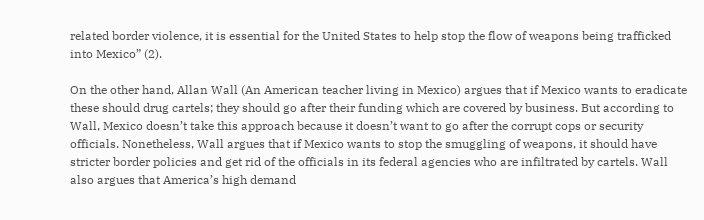related border violence, it is essential for the United States to help stop the flow of weapons being trafficked into Mexico” (2).

On the other hand, Allan Wall (An American teacher living in Mexico) argues that if Mexico wants to eradicate these should drug cartels; they should go after their funding which are covered by business. But according to Wall, Mexico doesn’t take this approach because it doesn’t want to go after the corrupt cops or security officials. Nonetheless, Wall argues that if Mexico wants to stop the smuggling of weapons, it should have stricter border policies and get rid of the officials in its federal agencies who are infiltrated by cartels. Wall also argues that America’s high demand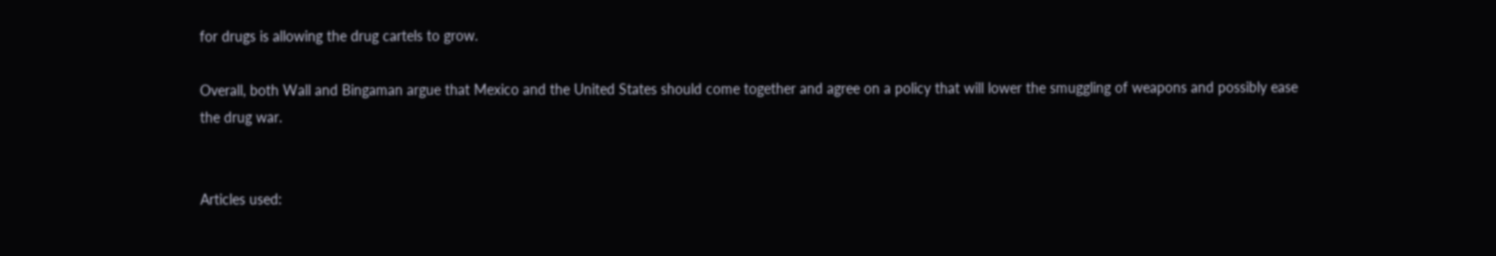for drugs is allowing the drug cartels to grow.

Overall, both Wall and Bingaman argue that Mexico and the United States should come together and agree on a policy that will lower the smuggling of weapons and possibly ease the drug war.


Articles used: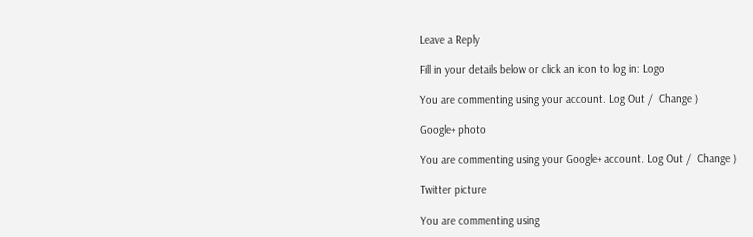Leave a Reply

Fill in your details below or click an icon to log in: Logo

You are commenting using your account. Log Out /  Change )

Google+ photo

You are commenting using your Google+ account. Log Out /  Change )

Twitter picture

You are commenting using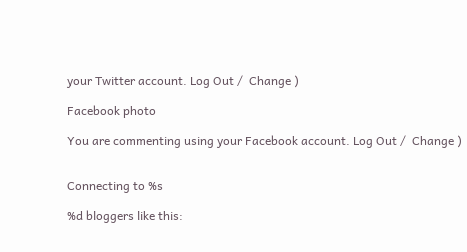your Twitter account. Log Out /  Change )

Facebook photo

You are commenting using your Facebook account. Log Out /  Change )


Connecting to %s

%d bloggers like this: